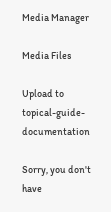Media Manager

Media Files

Upload to topical-guide-documentation

Sorry, you don't have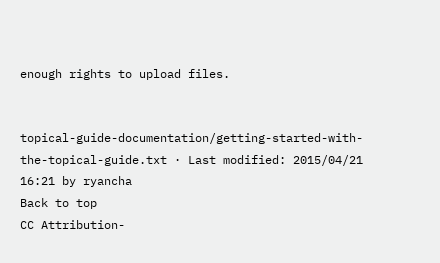enough rights to upload files.


topical-guide-documentation/getting-started-with-the-topical-guide.txt · Last modified: 2015/04/21 16:21 by ryancha
Back to top
CC Attribution-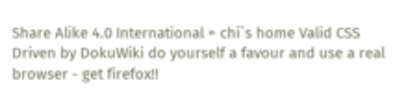Share Alike 4.0 International = chi`s home Valid CSS Driven by DokuWiki do yourself a favour and use a real browser - get firefox!!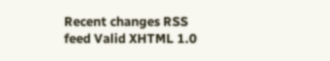Recent changes RSS feed Valid XHTML 1.0